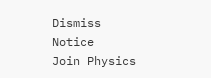Dismiss Notice
Join Physics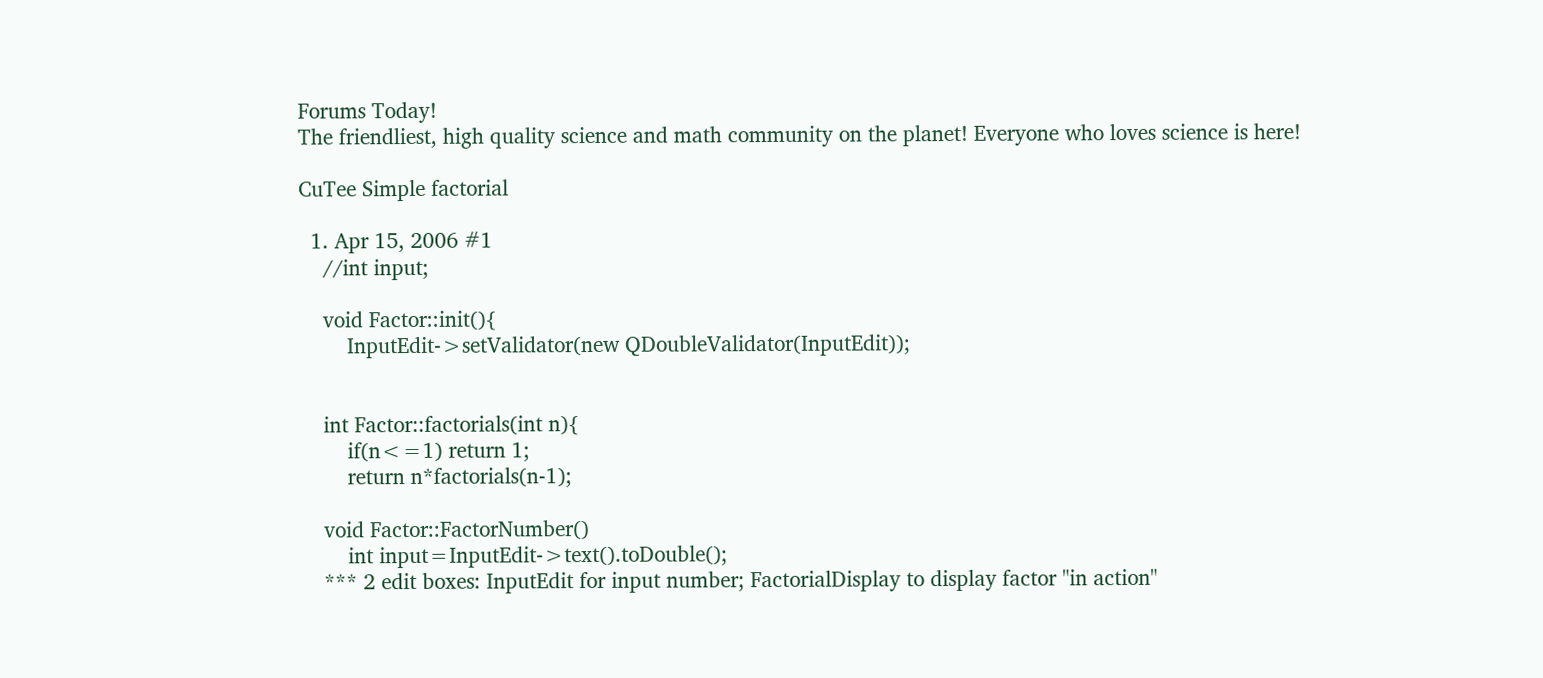Forums Today!
The friendliest, high quality science and math community on the planet! Everyone who loves science is here!

CuTee Simple factorial

  1. Apr 15, 2006 #1
    //int input;

    void Factor::init(){
        InputEdit->setValidator(new QDoubleValidator(InputEdit));


    int Factor::factorials(int n){
        if(n<=1) return 1;
        return n*factorials(n-1);

    void Factor::FactorNumber()
        int input=InputEdit->text().toDouble();
    *** 2 edit boxes: InputEdit for input number; FactorialDisplay to display factor "in action"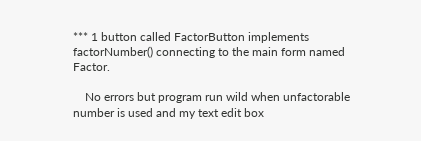*** 1 button called FactorButton implements factorNumber() connecting to the main form named Factor.

    No errors but program run wild when unfactorable number is used and my text edit box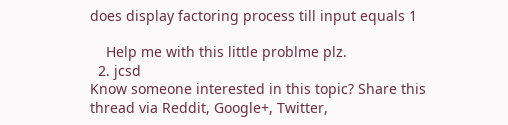does display factoring process till input equals 1

    Help me with this little problme plz.
  2. jcsd
Know someone interested in this topic? Share this thread via Reddit, Google+, Twitter,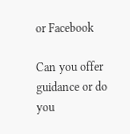or Facebook

Can you offer guidance or do you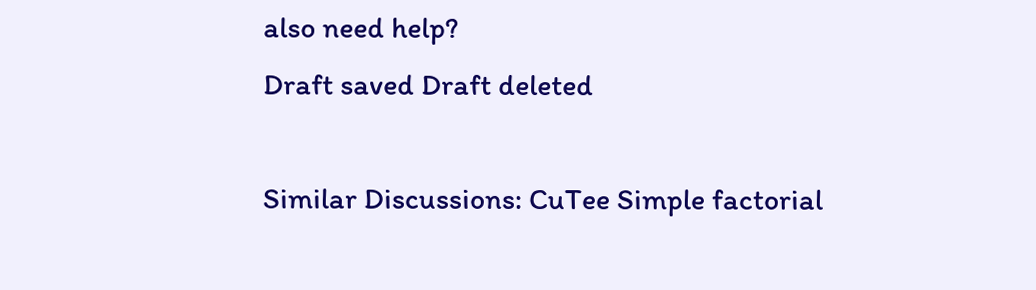also need help?
Draft saved Draft deleted

Similar Discussions: CuTee Simple factorial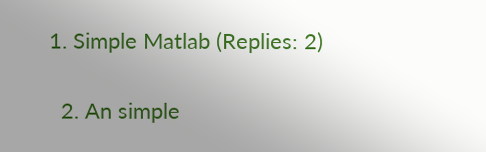1. Simple Matlab (Replies: 2)

  2. An simple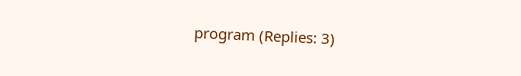program (Replies: 3)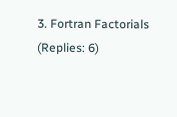3. Fortran Factorials (Replies: 6)